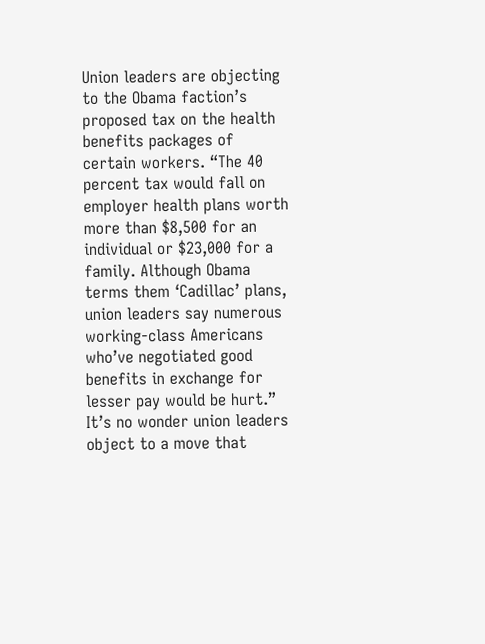Union leaders are objecting to the Obama faction’s proposed tax on the health benefits packages of certain workers. “The 40 percent tax would fall on employer health plans worth more than $8,500 for an individual or $23,000 for a family. Although Obama terms them ‘Cadillac’ plans, union leaders say numerous working-class Americans who’ve negotiated good benefits in exchange for lesser pay would be hurt.” It’s no wonder union leaders object to a move that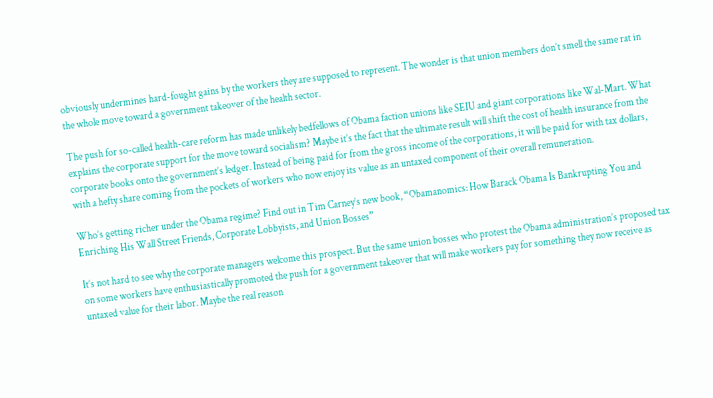obviously undermines hard-fought gains by the workers they are supposed to represent. The wonder is that union members don’t smell the same rat in the whole move toward a government takeover of the health sector.

The push for so-called health-care reform has made unlikely bedfellows of Obama faction unions like SEIU and giant corporations like Wal-Mart. What explains the corporate support for the move toward socialism? Maybe it’s the fact that the ultimate result will shift the cost of health insurance from the corporate books onto the government’s ledger. Instead of being paid for from the gross income of the corporations, it will be paid for with tax dollars, with a hefty share coming from the pockets of workers who now enjoy its value as an untaxed component of their overall remuneration.

Who’s getting richer under the Obama regime? Find out in Tim Carney’s new book, “Obamanomics: How Barack Obama Is Bankrupting You and Enriching His Wall Street Friends, Corporate Lobbyists, and Union Bosses”

It’s not hard to see why the corporate managers welcome this prospect. But the same union bosses who protest the Obama administration’s proposed tax on some workers have enthusiastically promoted the push for a government takeover that will make workers pay for something they now receive as untaxed value for their labor. Maybe the real reason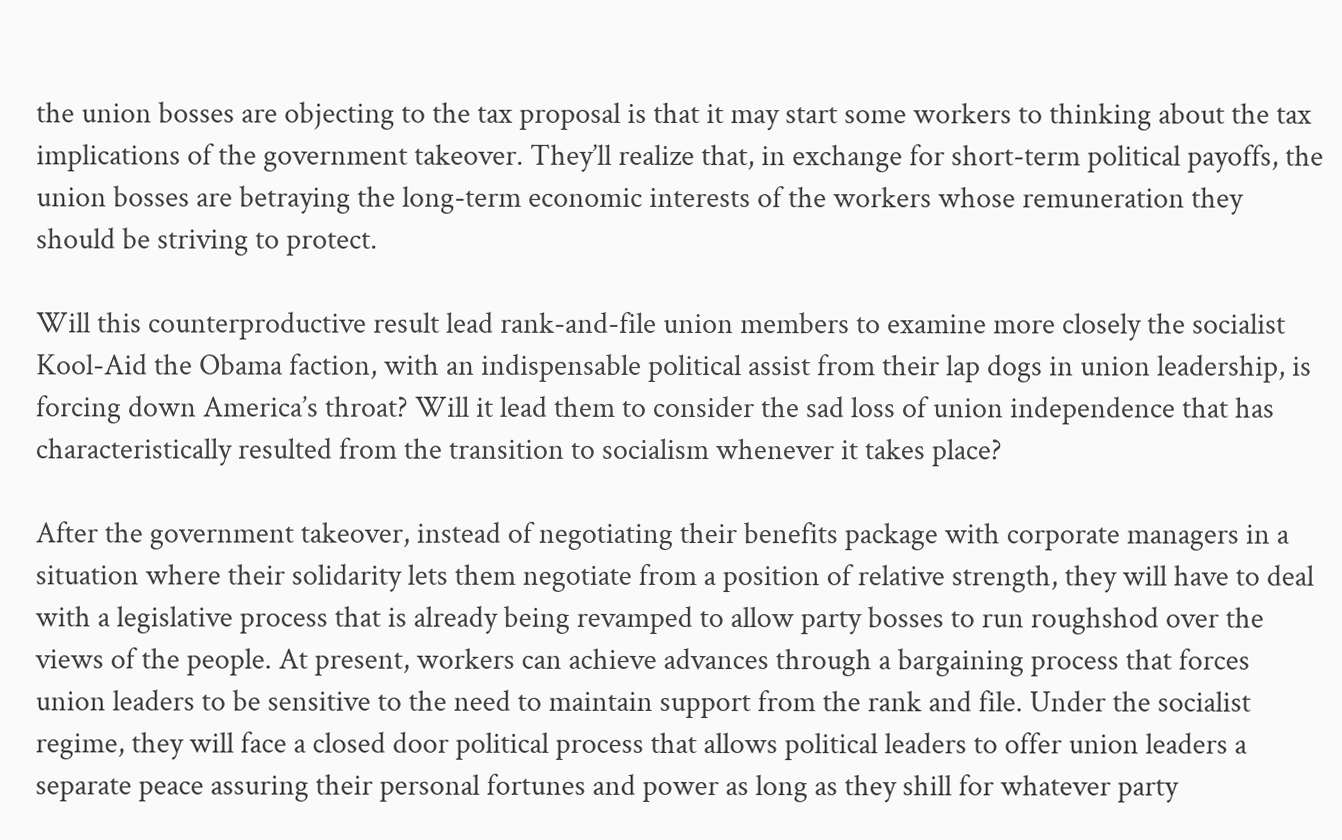the union bosses are objecting to the tax proposal is that it may start some workers to thinking about the tax implications of the government takeover. They’ll realize that, in exchange for short-term political payoffs, the union bosses are betraying the long-term economic interests of the workers whose remuneration they should be striving to protect.

Will this counterproductive result lead rank-and-file union members to examine more closely the socialist Kool-Aid the Obama faction, with an indispensable political assist from their lap dogs in union leadership, is forcing down America’s throat? Will it lead them to consider the sad loss of union independence that has characteristically resulted from the transition to socialism whenever it takes place?

After the government takeover, instead of negotiating their benefits package with corporate managers in a situation where their solidarity lets them negotiate from a position of relative strength, they will have to deal with a legislative process that is already being revamped to allow party bosses to run roughshod over the views of the people. At present, workers can achieve advances through a bargaining process that forces union leaders to be sensitive to the need to maintain support from the rank and file. Under the socialist regime, they will face a closed door political process that allows political leaders to offer union leaders a separate peace assuring their personal fortunes and power as long as they shill for whatever party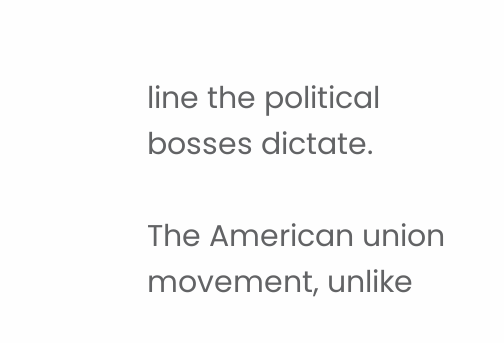line the political bosses dictate.

The American union movement, unlike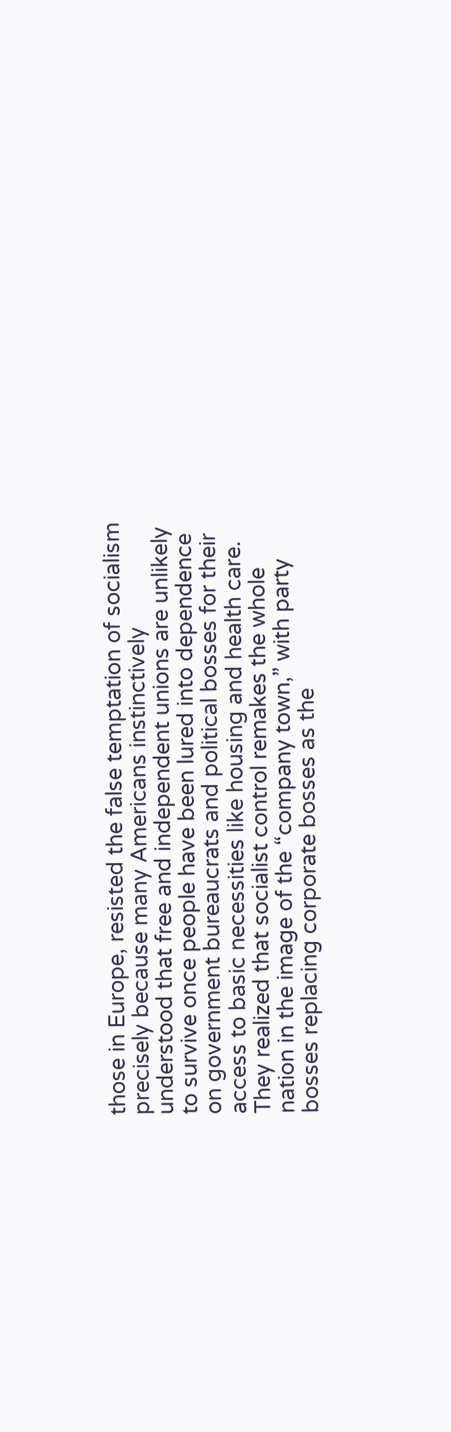those in Europe, resisted the false temptation of socialism precisely because many Americans instinctively understood that free and independent unions are unlikely to survive once people have been lured into dependence on government bureaucrats and political bosses for their access to basic necessities like housing and health care. They realized that socialist control remakes the whole nation in the image of the “company town,” with party bosses replacing corporate bosses as the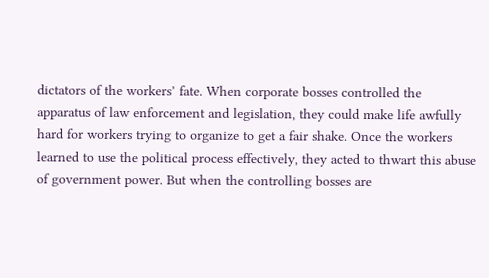dictators of the workers’ fate. When corporate bosses controlled the apparatus of law enforcement and legislation, they could make life awfully hard for workers trying to organize to get a fair shake. Once the workers learned to use the political process effectively, they acted to thwart this abuse of government power. But when the controlling bosses are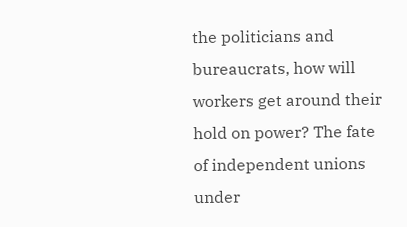the politicians and bureaucrats, how will workers get around their hold on power? The fate of independent unions under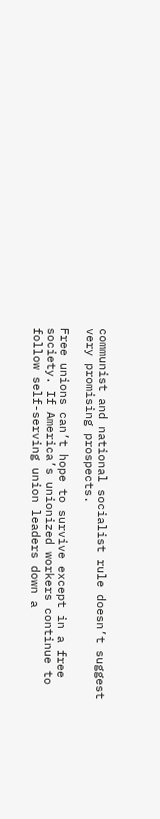communist and national socialist rule doesn’t suggest very promising prospects.

Free unions can’t hope to survive except in a free society. If America’s unionized workers continue to follow self-serving union leaders down a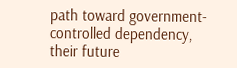path toward government-controlled dependency, their future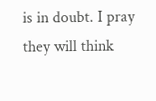is in doubt. I pray they will think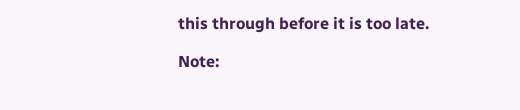this through before it is too late.

Note: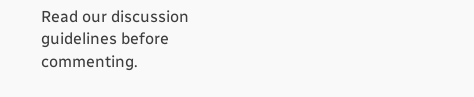Read our discussion guidelines before commenting.